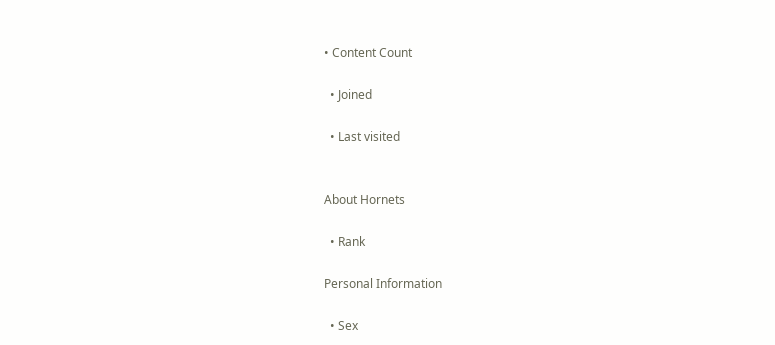• Content Count

  • Joined

  • Last visited


About Hornets

  • Rank

Personal Information

  • Sex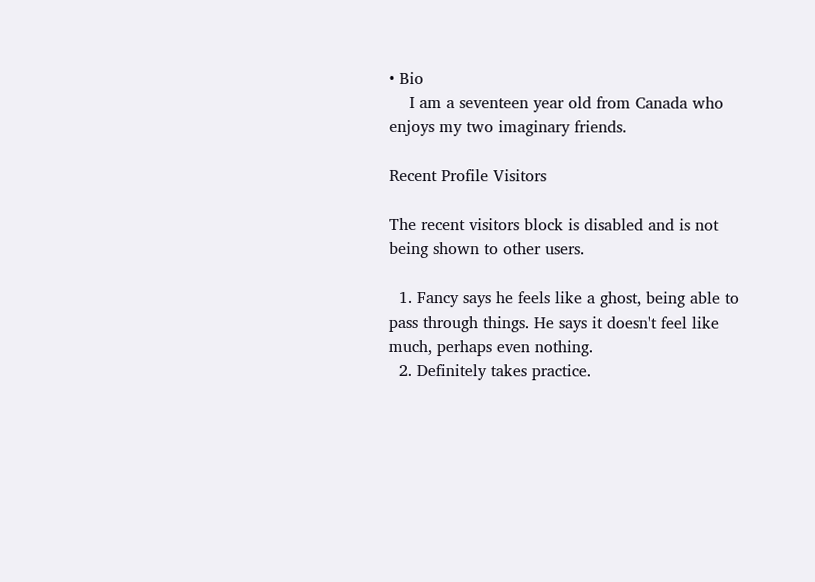• Bio
    I am a seventeen year old from Canada who enjoys my two imaginary friends.

Recent Profile Visitors

The recent visitors block is disabled and is not being shown to other users.

  1. Fancy says he feels like a ghost, being able to pass through things. He says it doesn't feel like much, perhaps even nothing.
  2. Definitely takes practice.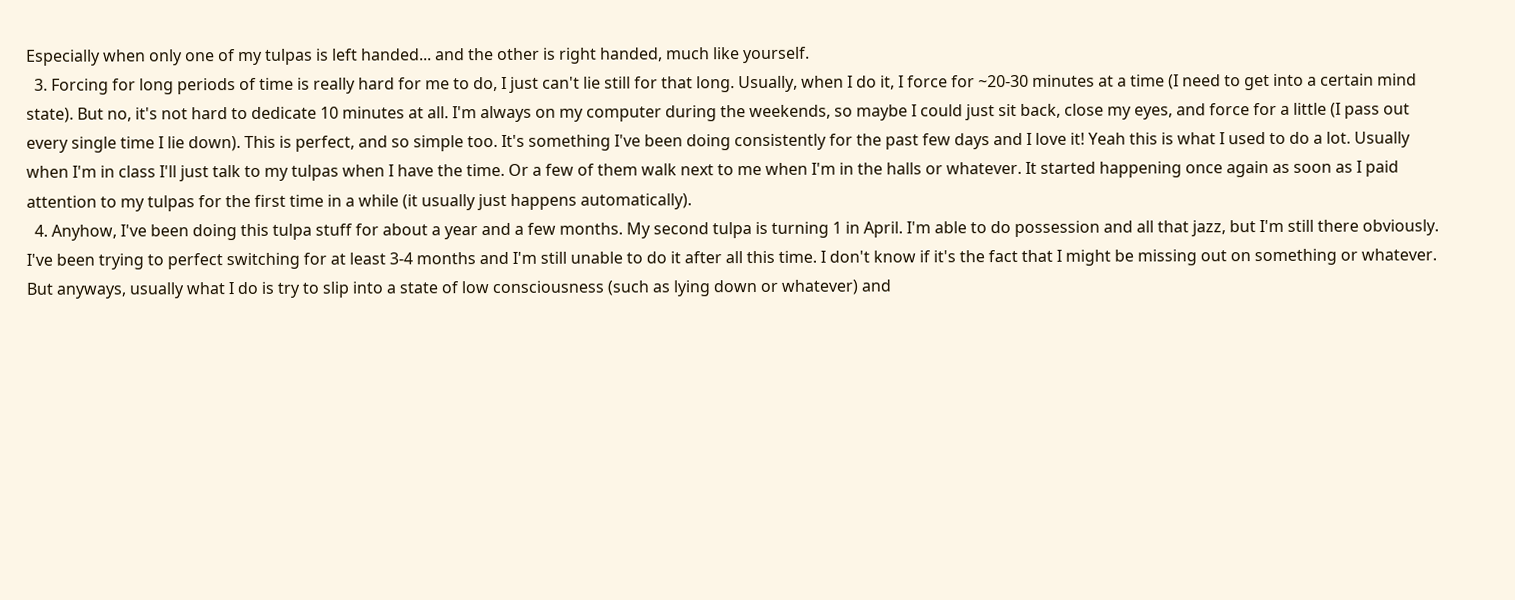Especially when only one of my tulpas is left handed... and the other is right handed, much like yourself.
  3. Forcing for long periods of time is really hard for me to do, I just can't lie still for that long. Usually, when I do it, I force for ~20-30 minutes at a time (I need to get into a certain mind state). But no, it's not hard to dedicate 10 minutes at all. I'm always on my computer during the weekends, so maybe I could just sit back, close my eyes, and force for a little (I pass out every single time I lie down). This is perfect, and so simple too. It's something I've been doing consistently for the past few days and I love it! Yeah this is what I used to do a lot. Usually when I'm in class I'll just talk to my tulpas when I have the time. Or a few of them walk next to me when I'm in the halls or whatever. It started happening once again as soon as I paid attention to my tulpas for the first time in a while (it usually just happens automatically).
  4. Anyhow, I've been doing this tulpa stuff for about a year and a few months. My second tulpa is turning 1 in April. I'm able to do possession and all that jazz, but I'm still there obviously. I've been trying to perfect switching for at least 3-4 months and I'm still unable to do it after all this time. I don't know if it's the fact that I might be missing out on something or whatever. But anyways, usually what I do is try to slip into a state of low consciousness (such as lying down or whatever) and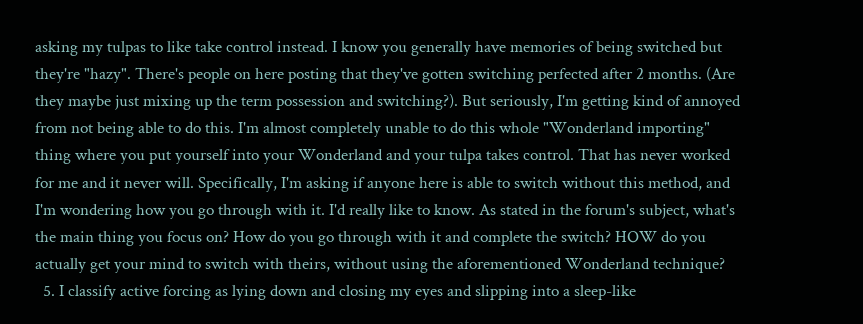asking my tulpas to like take control instead. I know you generally have memories of being switched but they're "hazy". There's people on here posting that they've gotten switching perfected after 2 months. (Are they maybe just mixing up the term possession and switching?). But seriously, I'm getting kind of annoyed from not being able to do this. I'm almost completely unable to do this whole "Wonderland importing" thing where you put yourself into your Wonderland and your tulpa takes control. That has never worked for me and it never will. Specifically, I'm asking if anyone here is able to switch without this method, and I'm wondering how you go through with it. I'd really like to know. As stated in the forum's subject, what's the main thing you focus on? How do you go through with it and complete the switch? HOW do you actually get your mind to switch with theirs, without using the aforementioned Wonderland technique?
  5. I classify active forcing as lying down and closing my eyes and slipping into a sleep-like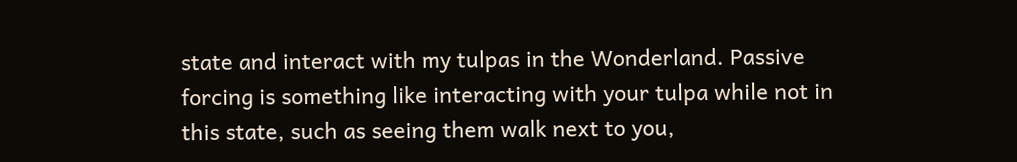state and interact with my tulpas in the Wonderland. Passive forcing is something like interacting with your tulpa while not in this state, such as seeing them walk next to you,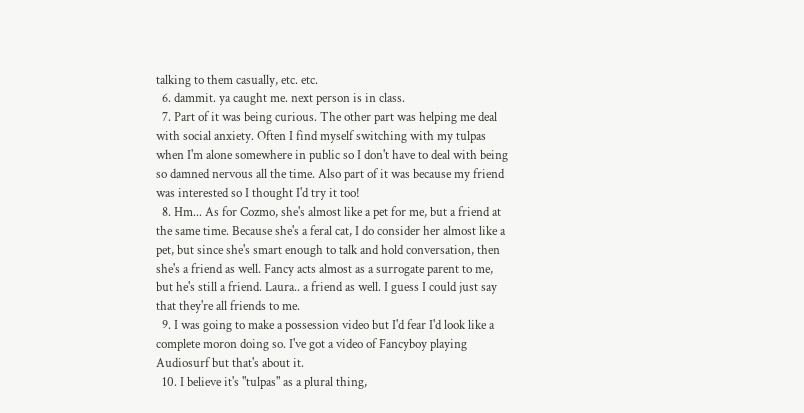talking to them casually, etc. etc.
  6. dammit. ya caught me. next person is in class.
  7. Part of it was being curious. The other part was helping me deal with social anxiety. Often I find myself switching with my tulpas when I'm alone somewhere in public so I don't have to deal with being so damned nervous all the time. Also part of it was because my friend was interested so I thought I'd try it too!
  8. Hm... As for Cozmo, she's almost like a pet for me, but a friend at the same time. Because she's a feral cat, I do consider her almost like a pet, but since she's smart enough to talk and hold conversation, then she's a friend as well. Fancy acts almost as a surrogate parent to me, but he's still a friend. Laura.. a friend as well. I guess I could just say that they're all friends to me.
  9. I was going to make a possession video but I'd fear I'd look like a complete moron doing so. I've got a video of Fancyboy playing Audiosurf but that's about it.
  10. I believe it's "tulpas" as a plural thing,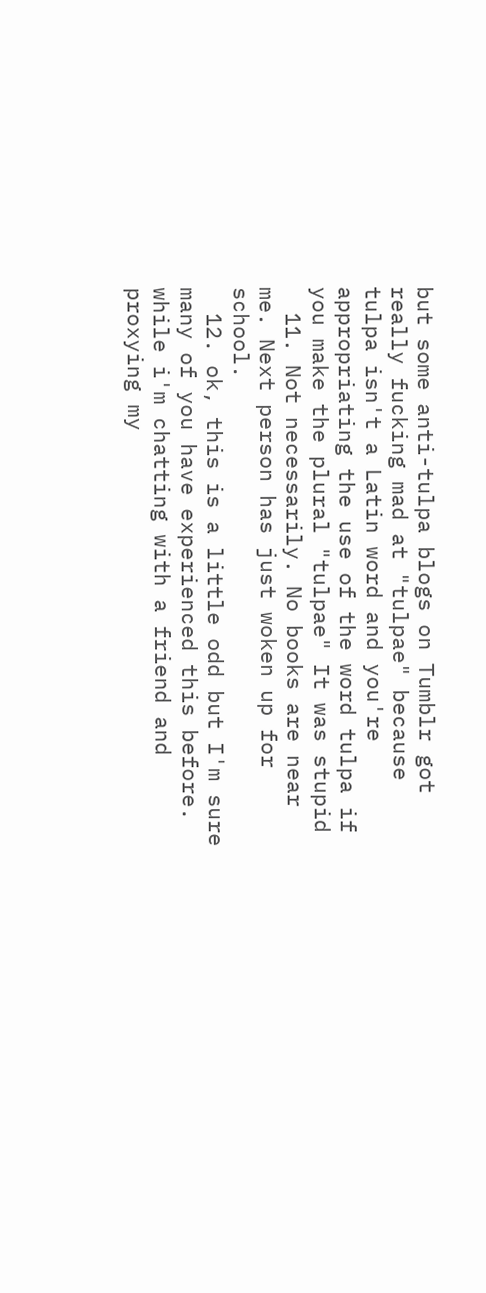but some anti-tulpa blogs on Tumblr got really fucking mad at "tulpae" because tulpa isn't a Latin word and you're appropriating the use of the word tulpa if you make the plural "tulpae" It was stupid
  11. Not necessarily. No books are near me. Next person has just woken up for school.
  12. ok, this is a little odd but I'm sure many of you have experienced this before. while i'm chatting with a friend and proxying my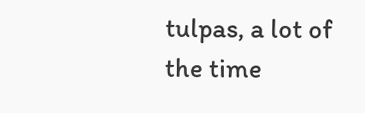tulpas, a lot of the time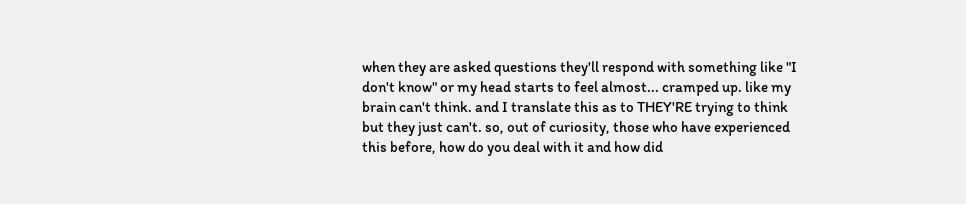when they are asked questions they'll respond with something like "I don't know" or my head starts to feel almost... cramped up. like my brain can't think. and I translate this as to THEY'RE trying to think but they just can't. so, out of curiosity, those who have experienced this before, how do you deal with it and how did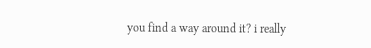you find a way around it? i really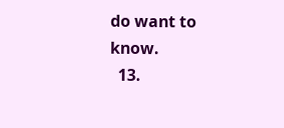do want to know.
  13.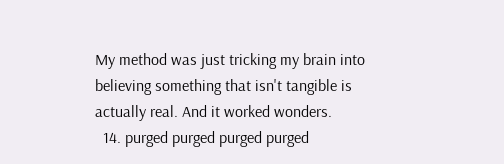My method was just tricking my brain into believing something that isn't tangible is actually real. And it worked wonders.
  14. purged purged purged purged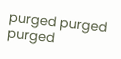purged purged purged